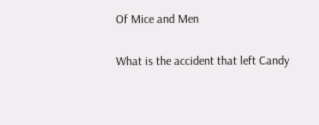Of Mice and Men

What is the accident that left Candy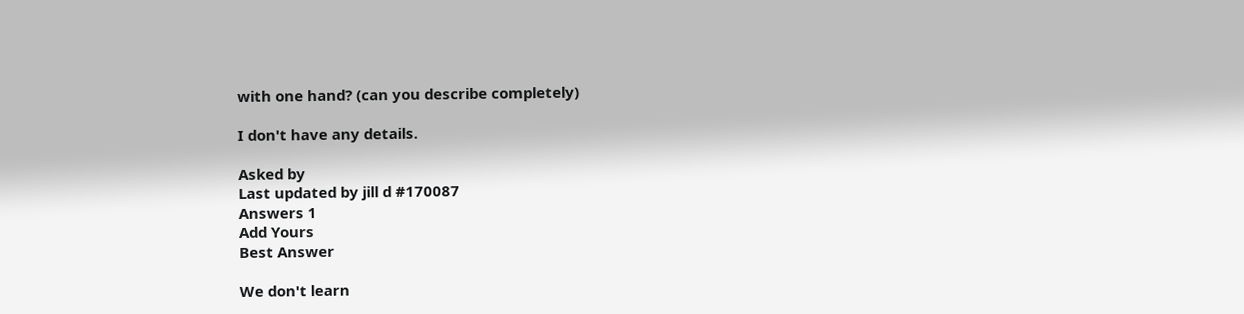with one hand? (can you describe completely)

I don't have any details.

Asked by
Last updated by jill d #170087
Answers 1
Add Yours
Best Answer

We don't learn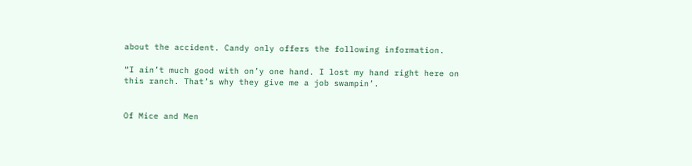about the accident. Candy only offers the following information.

“I ain’t much good with on’y one hand. I lost my hand right here on this ranch. That’s why they give me a job swampin’.


Of Mice and Men